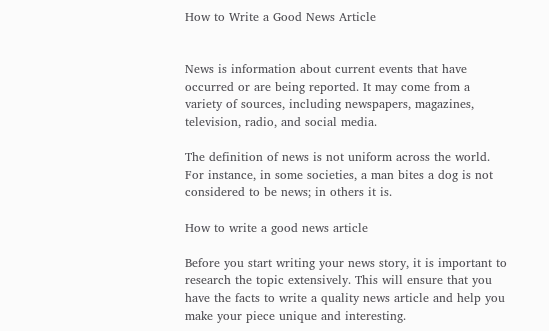How to Write a Good News Article


News is information about current events that have occurred or are being reported. It may come from a variety of sources, including newspapers, magazines, television, radio, and social media.

The definition of news is not uniform across the world. For instance, in some societies, a man bites a dog is not considered to be news; in others it is.

How to write a good news article

Before you start writing your news story, it is important to research the topic extensively. This will ensure that you have the facts to write a quality news article and help you make your piece unique and interesting.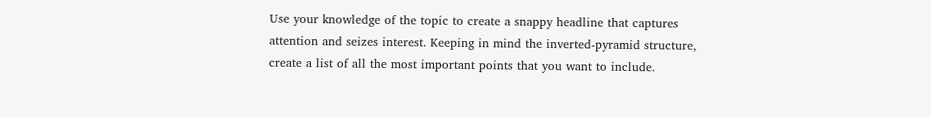Use your knowledge of the topic to create a snappy headline that captures attention and seizes interest. Keeping in mind the inverted-pyramid structure, create a list of all the most important points that you want to include.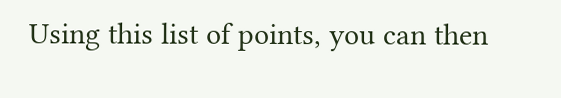Using this list of points, you can then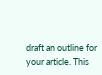draft an outline for your article. This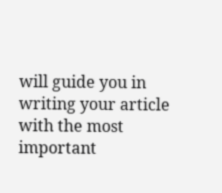will guide you in writing your article with the most important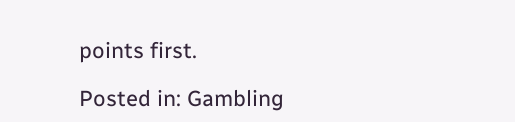points first.

Posted in: Gambling